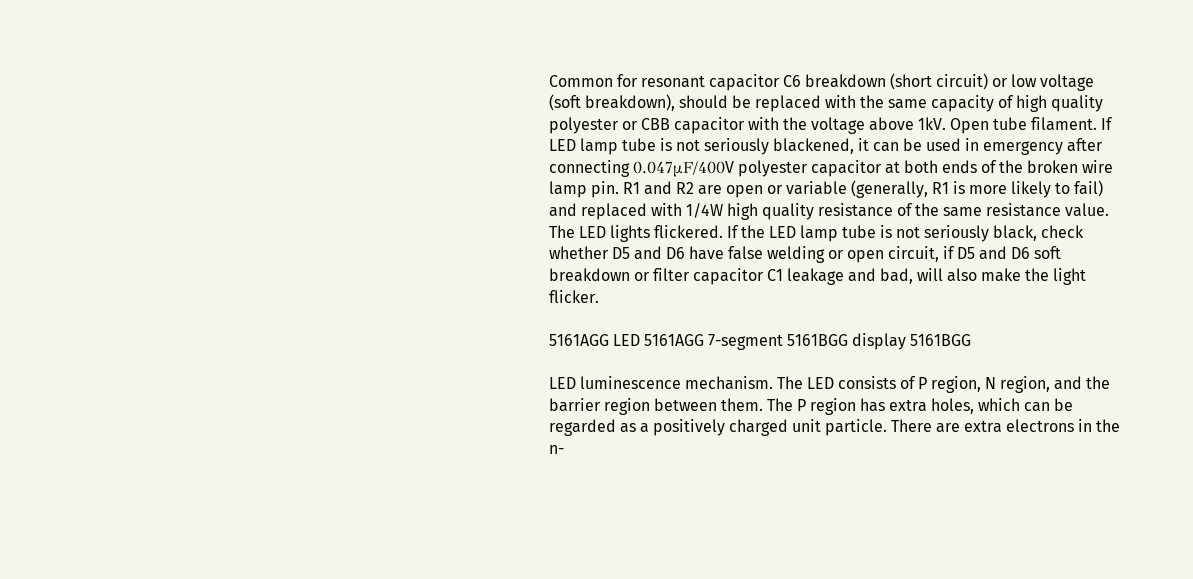Common for resonant capacitor C6 breakdown (short circuit) or low voltage (soft breakdown), should be replaced with the same capacity of high quality polyester or CBB capacitor with the voltage above 1kV. Open tube filament. If LED lamp tube is not seriously blackened, it can be used in emergency after connecting 0.047μF/400V polyester capacitor at both ends of the broken wire lamp pin. R1 and R2 are open or variable (generally, R1 is more likely to fail) and replaced with 1/4W high quality resistance of the same resistance value. The LED lights flickered. If the LED lamp tube is not seriously black, check whether D5 and D6 have false welding or open circuit, if D5 and D6 soft breakdown or filter capacitor C1 leakage and bad, will also make the light flicker.

5161AGG LED 5161AGG 7-segment 5161BGG display 5161BGG

LED luminescence mechanism. The LED consists of P region, N region, and the barrier region between them. The P region has extra holes, which can be regarded as a positively charged unit particle. There are extra electrons in the n-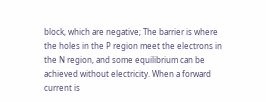block, which are negative; The barrier is where the holes in the P region meet the electrons in the N region, and some equilibrium can be achieved without electricity. When a forward current is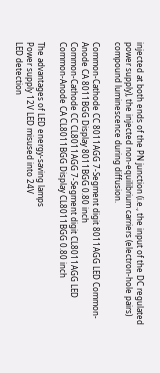injected at both ends of the PN junction (i.e., the input of the DC regulated power supply), the injected non-equilibrium carriers (electron-hole pairs) compound luminescence during diffusion.

Common-Cathode CC 8011AGG 7-Segment digit 8011AGG LED Common-Anode CA 8011BGG Display 8011BGG 0.80 inch
Common-Cathode CC CL8011AGG 7-Segment digit CL8011AGG LED Common-Anode CA CL8011BGG Display CL8011BGG 0.80 inch

The advantages of LED energy-saving lamps
Power supply 12V LED misused into 24V
LED detection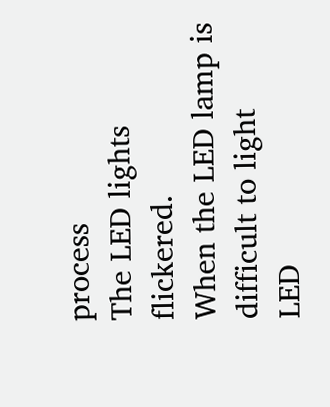process
The LED lights flickered.
When the LED lamp is difficult to light
LED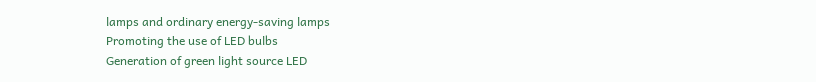lamps and ordinary energy-saving lamps
Promoting the use of LED bulbs
Generation of green light source LED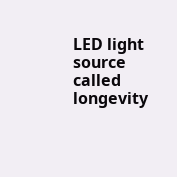LED light source called longevity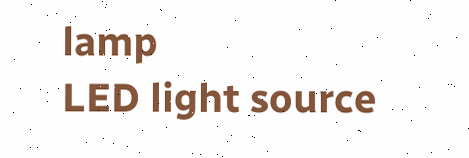lamp
LED light source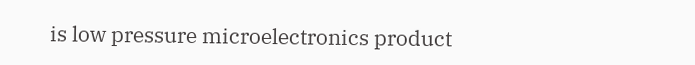is low pressure microelectronics product